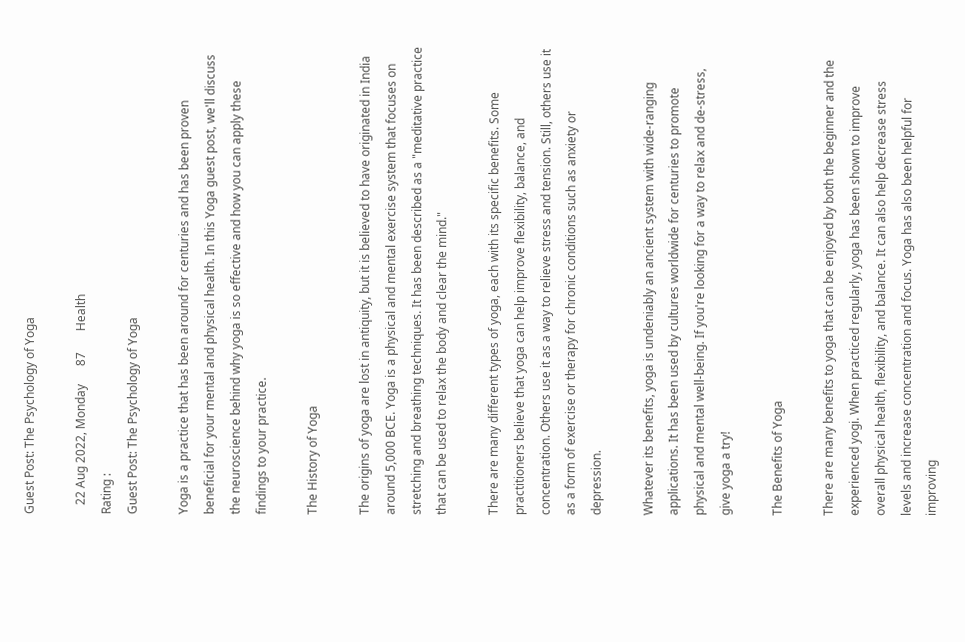Guest Post: The Psychology of Yoga

   22 Aug 2022, Monday      87       Health
Rating :
Guest Post: The Psychology of Yoga

Yoga is a practice that has been around for centuries and has been proven beneficial for your mental and physical health. In this Yoga guest post, we'll discuss the neuroscience behind why yoga is so effective and how you can apply these findings to your practice.

The History of Yoga

The origins of yoga are lost in antiquity, but it is believed to have originated in India around 5,000 BCE. Yoga is a physical and mental exercise system that focuses on stretching and breathing techniques. It has been described as a "meditative practice that can be used to relax the body and clear the mind."

There are many different types of yoga, each with its specific benefits. Some practitioners believe that yoga can help improve flexibility, balance, and concentration. Others use it as a way to relieve stress and tension. Still, others use it as a form of exercise or therapy for chronic conditions such as anxiety or depression.

Whatever its benefits, yoga is undeniably an ancient system with wide-ranging applications. It has been used by cultures worldwide for centuries to promote physical and mental well-being. If you're looking for a way to relax and de-stress, give yoga a try!

The Benefits of Yoga

There are many benefits to yoga that can be enjoyed by both the beginner and the experienced yogi. When practiced regularly, yoga has been shown to improve overall physical health, flexibility, and balance. It can also help decrease stress levels and increase concentration and focus. Yoga has also been helpful for improving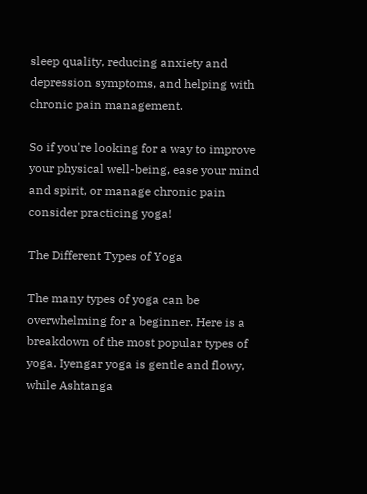sleep quality, reducing anxiety and depression symptoms, and helping with chronic pain management.

So if you're looking for a way to improve your physical well-being, ease your mind and spirit, or manage chronic pain consider practicing yoga!

The Different Types of Yoga

The many types of yoga can be overwhelming for a beginner. Here is a breakdown of the most popular types of yoga. Iyengar yoga is gentle and flowy, while Ashtanga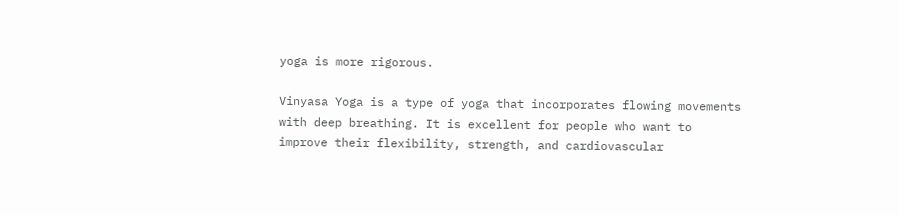yoga is more rigorous.

Vinyasa Yoga is a type of yoga that incorporates flowing movements with deep breathing. It is excellent for people who want to improve their flexibility, strength, and cardiovascular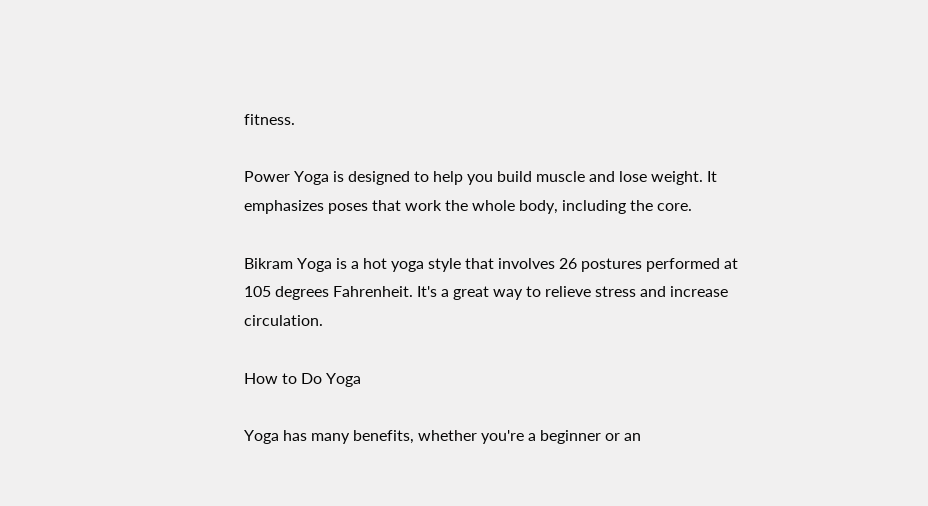fitness.

Power Yoga is designed to help you build muscle and lose weight. It emphasizes poses that work the whole body, including the core.

Bikram Yoga is a hot yoga style that involves 26 postures performed at 105 degrees Fahrenheit. It's a great way to relieve stress and increase circulation.

How to Do Yoga

Yoga has many benefits, whether you're a beginner or an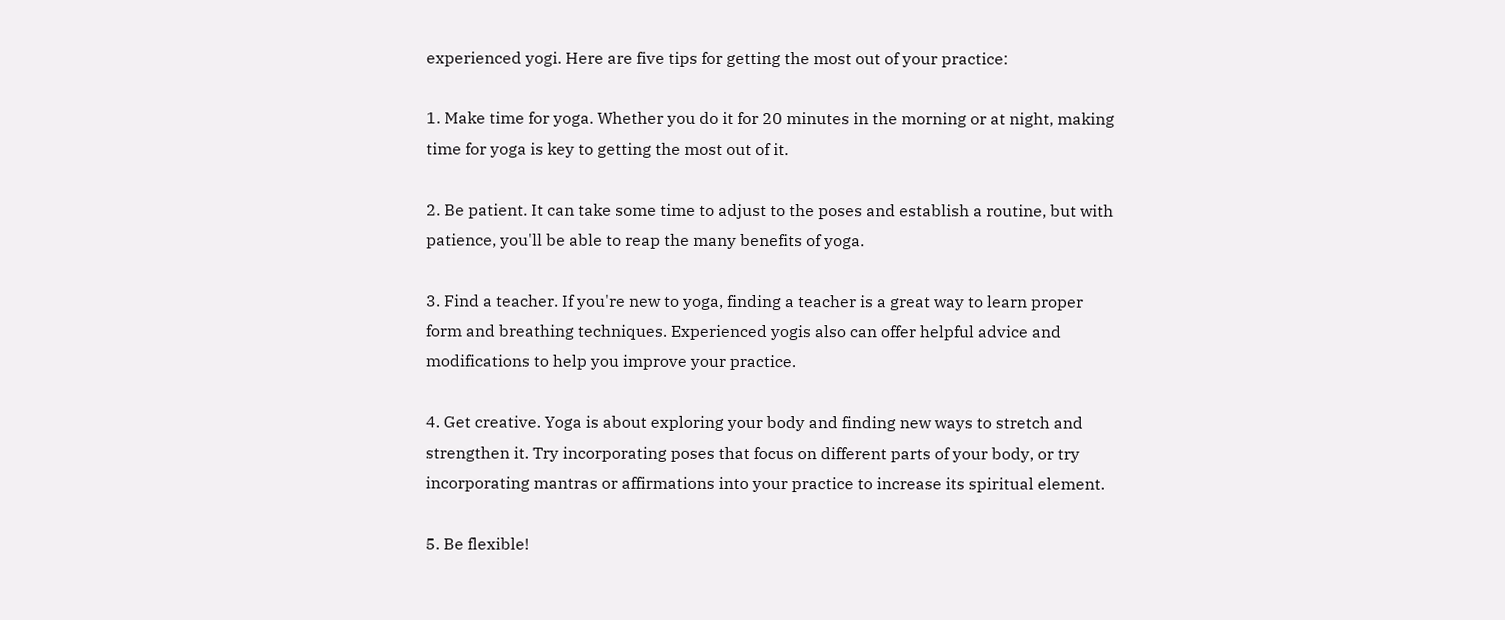experienced yogi. Here are five tips for getting the most out of your practice:

1. Make time for yoga. Whether you do it for 20 minutes in the morning or at night, making time for yoga is key to getting the most out of it.

2. Be patient. It can take some time to adjust to the poses and establish a routine, but with patience, you'll be able to reap the many benefits of yoga.

3. Find a teacher. If you're new to yoga, finding a teacher is a great way to learn proper form and breathing techniques. Experienced yogis also can offer helpful advice and modifications to help you improve your practice.

4. Get creative. Yoga is about exploring your body and finding new ways to stretch and strengthen it. Try incorporating poses that focus on different parts of your body, or try incorporating mantras or affirmations into your practice to increase its spiritual element.

5. Be flexible!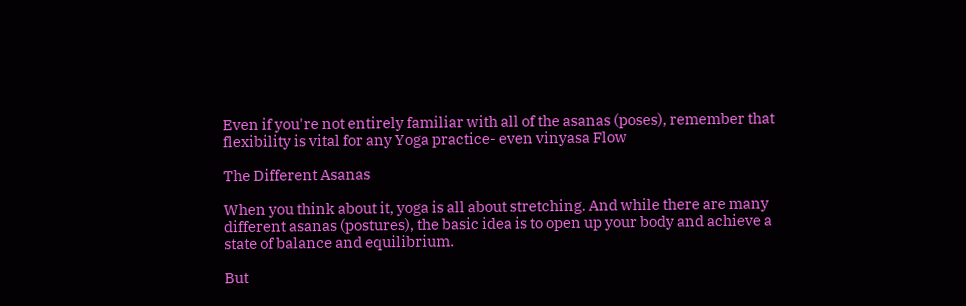Even if you're not entirely familiar with all of the asanas (poses), remember that flexibility is vital for any Yoga practice- even vinyasa Flow

The Different Asanas

When you think about it, yoga is all about stretching. And while there are many different asanas (postures), the basic idea is to open up your body and achieve a state of balance and equilibrium.

But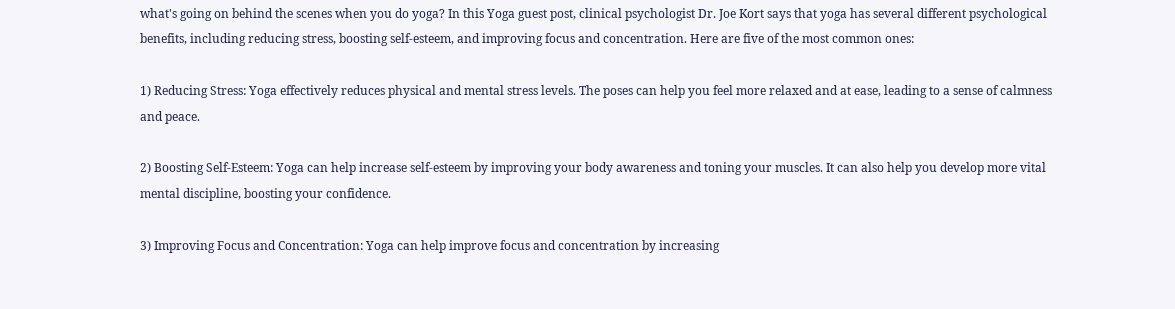what's going on behind the scenes when you do yoga? In this Yoga guest post, clinical psychologist Dr. Joe Kort says that yoga has several different psychological benefits, including reducing stress, boosting self-esteem, and improving focus and concentration. Here are five of the most common ones:

1) Reducing Stress: Yoga effectively reduces physical and mental stress levels. The poses can help you feel more relaxed and at ease, leading to a sense of calmness and peace.

2) Boosting Self-Esteem: Yoga can help increase self-esteem by improving your body awareness and toning your muscles. It can also help you develop more vital mental discipline, boosting your confidence.

3) Improving Focus and Concentration: Yoga can help improve focus and concentration by increasing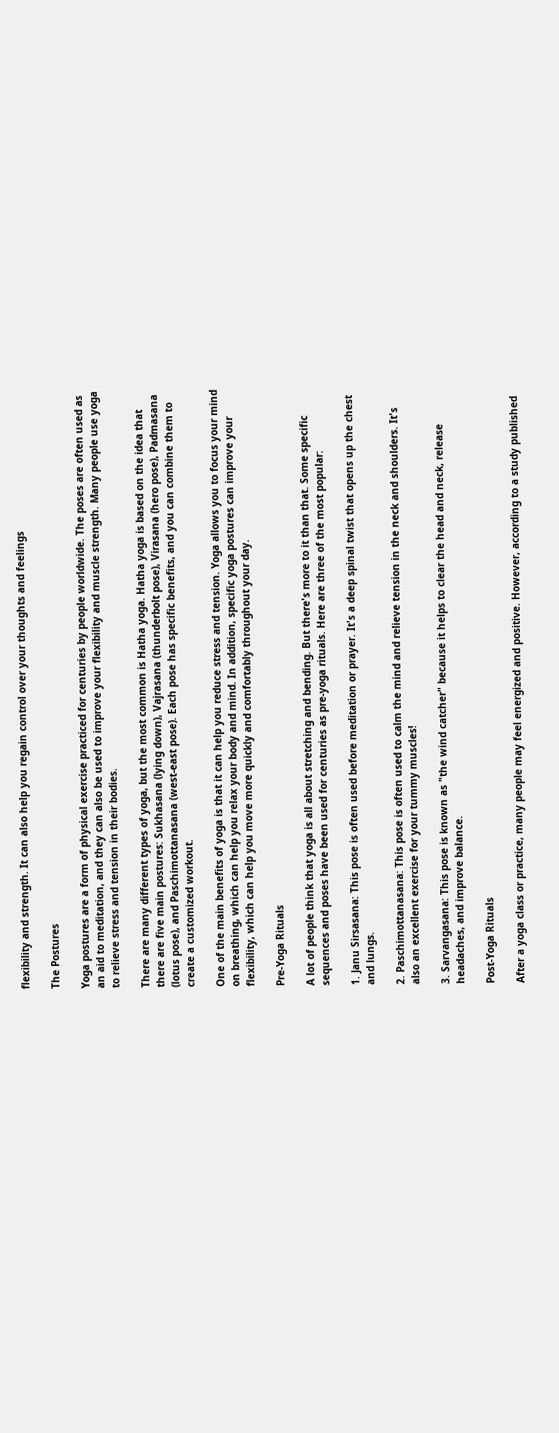flexibility and strength. It can also help you regain control over your thoughts and feelings

The Postures

Yoga postures are a form of physical exercise practiced for centuries by people worldwide. The poses are often used as an aid to meditation, and they can also be used to improve your flexibility and muscle strength. Many people use yoga to relieve stress and tension in their bodies.

There are many different types of yoga, but the most common is Hatha yoga. Hatha yoga is based on the idea that there are five main postures: Sukhasana (lying down), Vajrasana (thunderbolt pose), Virasana (hero pose), Padmasana (lotus pose), and Paschimottanasana (west-east pose). Each pose has specific benefits, and you can combine them to create a customized workout.

One of the main benefits of yoga is that it can help you reduce stress and tension. Yoga allows you to focus your mind on breathing, which can help you relax your body and mind. In addition, specific yoga postures can improve your flexibility, which can help you move more quickly and comfortably throughout your day.

Pre-Yoga Rituals

A lot of people think that yoga is all about stretching and bending. But there's more to it than that. Some specific sequences and poses have been used for centuries as pre-yoga rituals. Here are three of the most popular:

1. Janu Sirsasana: This pose is often used before meditation or prayer. It's a deep spinal twist that opens up the chest and lungs.

2. Paschimottanasana: This pose is often used to calm the mind and relieve tension in the neck and shoulders. It's also an excellent exercise for your tummy muscles!

3. Sarvangasana: This pose is known as "the wind catcher" because it helps to clear the head and neck, release headaches, and improve balance.

Post-Yoga Rituals

After a yoga class or practice, many people may feel energized and positive. However, according to a study published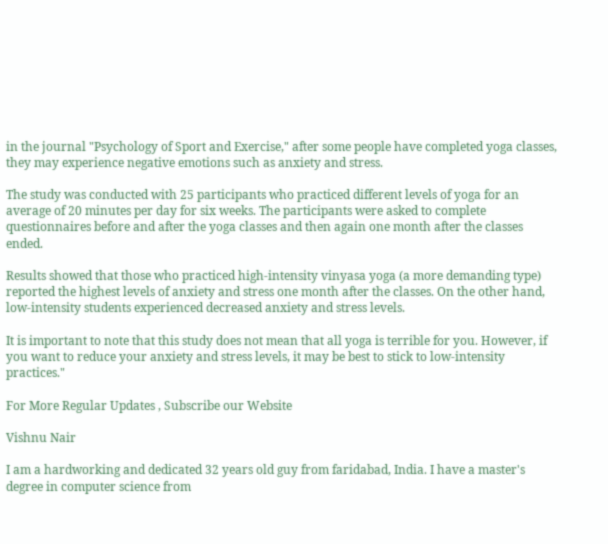in the journal "Psychology of Sport and Exercise," after some people have completed yoga classes, they may experience negative emotions such as anxiety and stress.

The study was conducted with 25 participants who practiced different levels of yoga for an average of 20 minutes per day for six weeks. The participants were asked to complete questionnaires before and after the yoga classes and then again one month after the classes ended.

Results showed that those who practiced high-intensity vinyasa yoga (a more demanding type) reported the highest levels of anxiety and stress one month after the classes. On the other hand, low-intensity students experienced decreased anxiety and stress levels.

It is important to note that this study does not mean that all yoga is terrible for you. However, if you want to reduce your anxiety and stress levels, it may be best to stick to low-intensity practices."

For More Regular Updates , Subscribe our Website

Vishnu Nair

I am a hardworking and dedicated 32 years old guy from faridabad, India. I have a master's degree in computer science from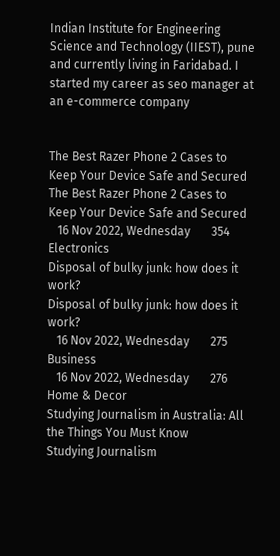Indian Institute for Engineering Science and Technology (IIEST), pune and currently living in Faridabad. I started my career as seo manager at an e-commerce company


The Best Razer Phone 2 Cases to Keep Your Device Safe and Secured
The Best Razer Phone 2 Cases to Keep Your Device Safe and Secured
   16 Nov 2022, Wednesday       354       Electronics
Disposal of bulky junk: how does it work?
Disposal of bulky junk: how does it work?
   16 Nov 2022, Wednesday       275       Business
   16 Nov 2022, Wednesday       276       Home & Decor
Studying Journalism in Australia: All the Things You Must Know
Studying Journalism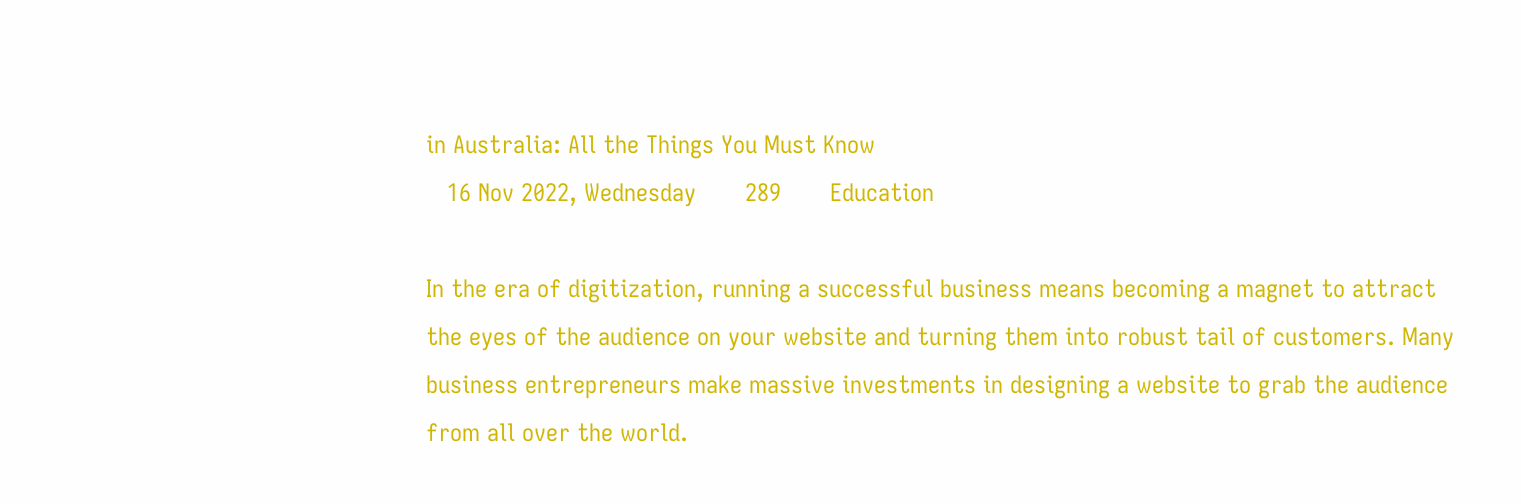in Australia: All the Things You Must Know
   16 Nov 2022, Wednesday       289       Education

In the era of digitization, running a successful business means becoming a magnet to attract the eyes of the audience on your website and turning them into robust tail of customers. Many business entrepreneurs make massive investments in designing a website to grab the audience from all over the world.